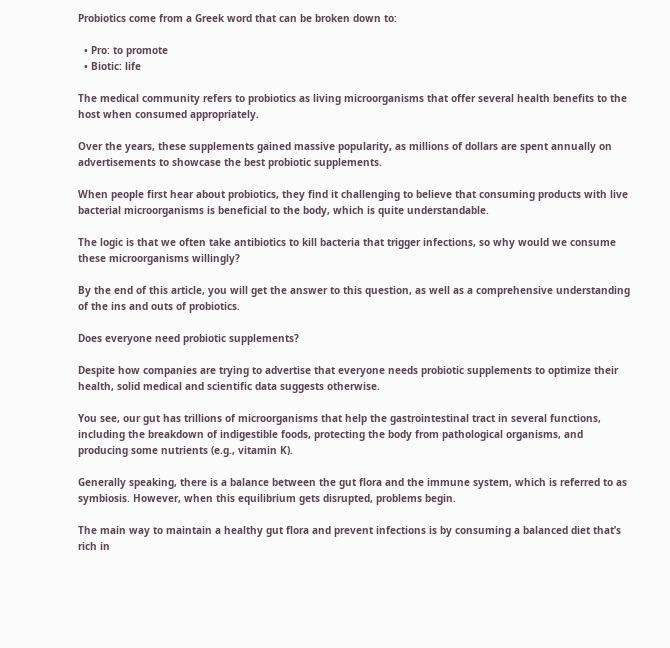Probiotics come from a Greek word that can be broken down to:

  • Pro: to promote
  • Biotic: life

The medical community refers to probiotics as living microorganisms that offer several health benefits to the host when consumed appropriately.

Over the years, these supplements gained massive popularity, as millions of dollars are spent annually on advertisements to showcase the best probiotic supplements.

When people first hear about probiotics, they find it challenging to believe that consuming products with live bacterial microorganisms is beneficial to the body, which is quite understandable.

The logic is that we often take antibiotics to kill bacteria that trigger infections, so why would we consume these microorganisms willingly?

By the end of this article, you will get the answer to this question, as well as a comprehensive understanding of the ins and outs of probiotics.

Does everyone need probiotic supplements?

Despite how companies are trying to advertise that everyone needs probiotic supplements to optimize their health, solid medical and scientific data suggests otherwise.

You see, our gut has trillions of microorganisms that help the gastrointestinal tract in several functions, including the breakdown of indigestible foods, protecting the body from pathological organisms, and producing some nutrients (e.g., vitamin K).

Generally speaking, there is a balance between the gut flora and the immune system, which is referred to as symbiosis. However, when this equilibrium gets disrupted, problems begin.

The main way to maintain a healthy gut flora and prevent infections is by consuming a balanced diet that’s rich in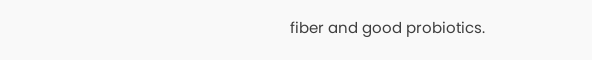fiber and good probiotics.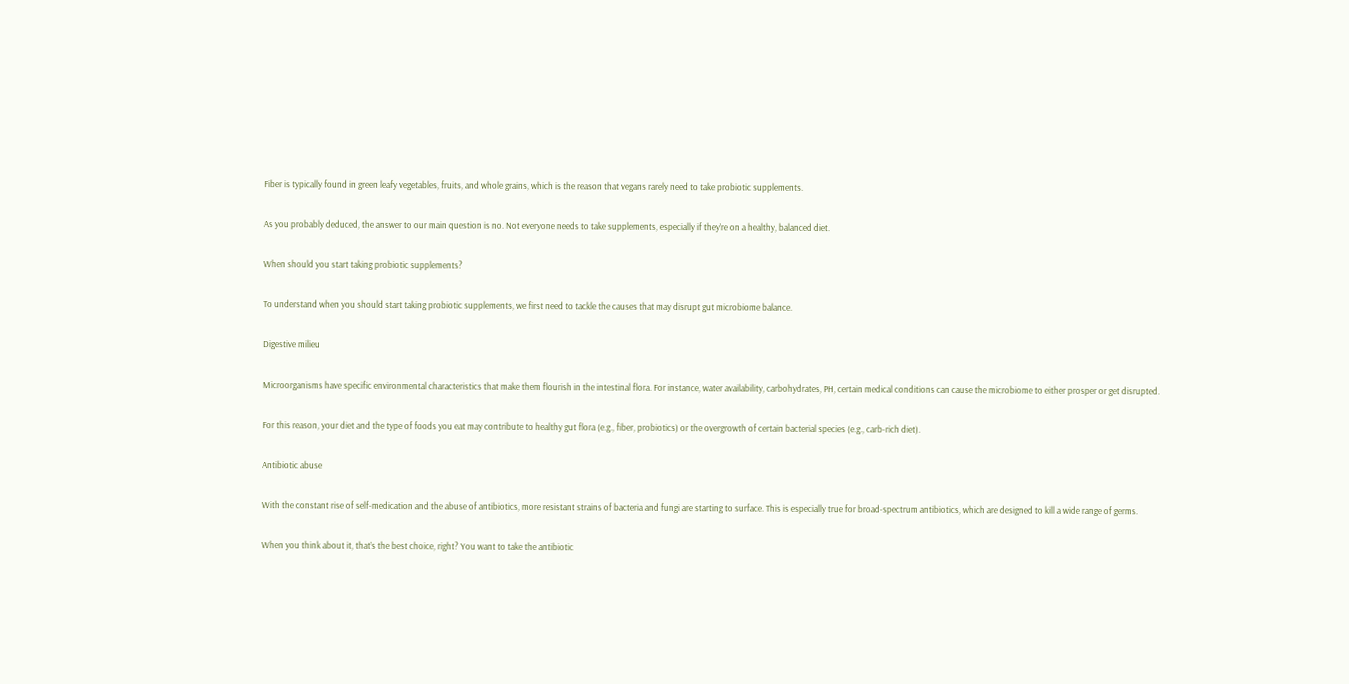Fiber is typically found in green leafy vegetables, fruits, and whole grains, which is the reason that vegans rarely need to take probiotic supplements.

As you probably deduced, the answer to our main question is no. Not everyone needs to take supplements, especially if they’re on a healthy, balanced diet.

When should you start taking probiotic supplements?

To understand when you should start taking probiotic supplements, we first need to tackle the causes that may disrupt gut microbiome balance.

Digestive milieu

Microorganisms have specific environmental characteristics that make them flourish in the intestinal flora. For instance, water availability, carbohydrates, PH, certain medical conditions can cause the microbiome to either prosper or get disrupted.

For this reason, your diet and the type of foods you eat may contribute to healthy gut flora (e.g., fiber, probiotics) or the overgrowth of certain bacterial species (e.g., carb-rich diet).

Antibiotic abuse

With the constant rise of self-medication and the abuse of antibiotics, more resistant strains of bacteria and fungi are starting to surface. This is especially true for broad-spectrum antibiotics, which are designed to kill a wide range of germs.

When you think about it, that’s the best choice, right? You want to take the antibiotic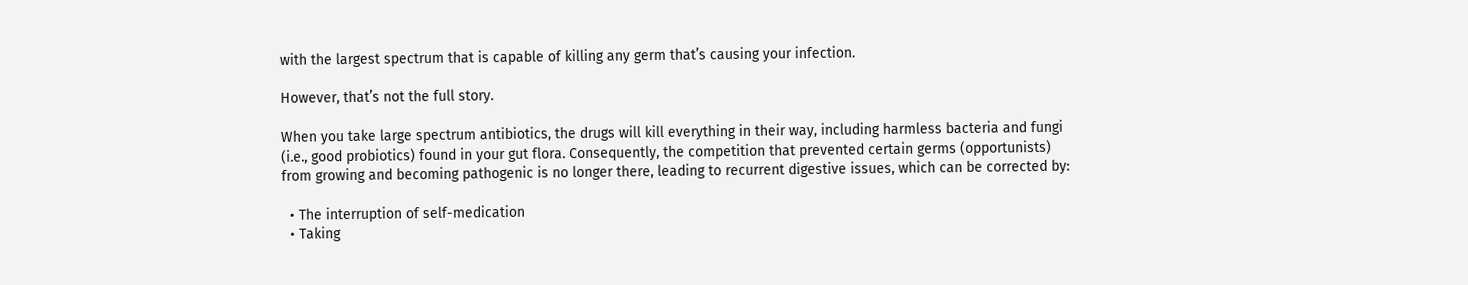with the largest spectrum that is capable of killing any germ that’s causing your infection.

However, that’s not the full story.

When you take large spectrum antibiotics, the drugs will kill everything in their way, including harmless bacteria and fungi (i.e., good probiotics) found in your gut flora. Consequently, the competition that prevented certain germs (opportunists) from growing and becoming pathogenic is no longer there, leading to recurrent digestive issues, which can be corrected by:

  • The interruption of self-medication
  • Taking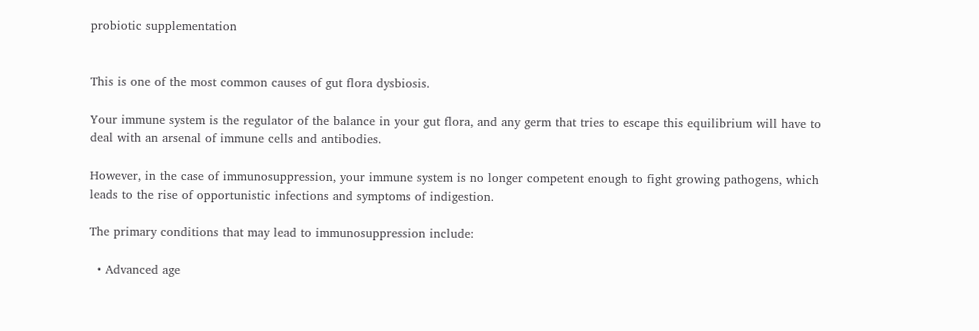probiotic supplementation


This is one of the most common causes of gut flora dysbiosis.

Your immune system is the regulator of the balance in your gut flora, and any germ that tries to escape this equilibrium will have to deal with an arsenal of immune cells and antibodies.

However, in the case of immunosuppression, your immune system is no longer competent enough to fight growing pathogens, which leads to the rise of opportunistic infections and symptoms of indigestion.

The primary conditions that may lead to immunosuppression include:

  • Advanced age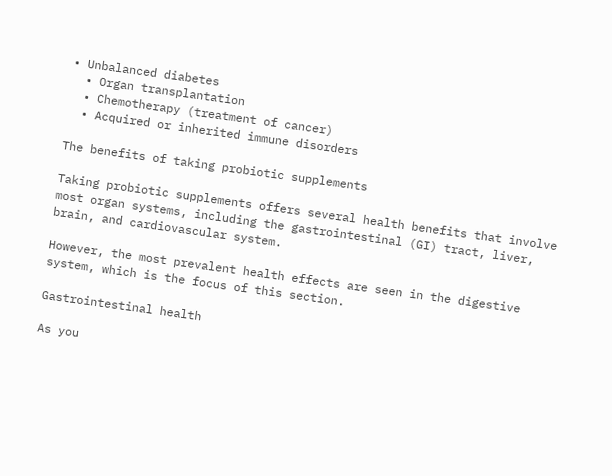• Unbalanced diabetes
  • Organ transplantation
  • Chemotherapy (treatment of cancer)
  • Acquired or inherited immune disorders

The benefits of taking probiotic supplements

Taking probiotic supplements offers several health benefits that involve most organ systems, including the gastrointestinal (GI) tract, liver, brain, and cardiovascular system.

However, the most prevalent health effects are seen in the digestive system, which is the focus of this section.

Gastrointestinal health

As you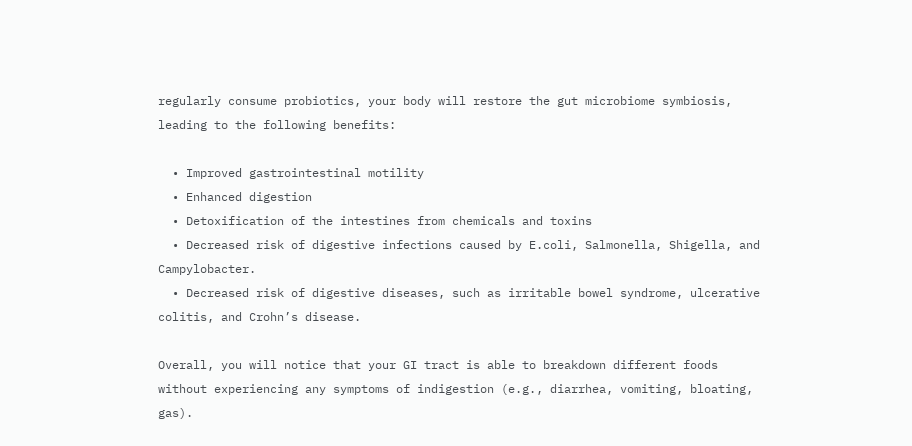regularly consume probiotics, your body will restore the gut microbiome symbiosis, leading to the following benefits:

  • Improved gastrointestinal motility
  • Enhanced digestion
  • Detoxification of the intestines from chemicals and toxins
  • Decreased risk of digestive infections caused by E.coli, Salmonella, Shigella, and Campylobacter.
  • Decreased risk of digestive diseases, such as irritable bowel syndrome, ulcerative colitis, and Crohn’s disease.

Overall, you will notice that your GI tract is able to breakdown different foods without experiencing any symptoms of indigestion (e.g., diarrhea, vomiting, bloating, gas).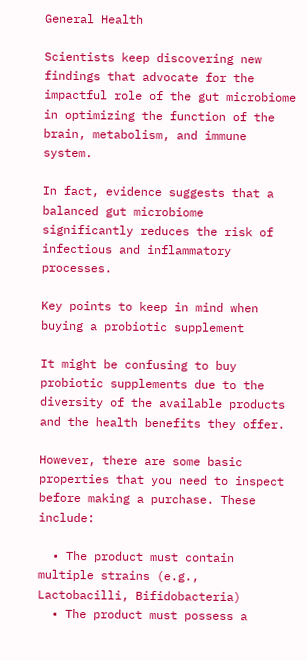General Health

Scientists keep discovering new findings that advocate for the impactful role of the gut microbiome in optimizing the function of the brain, metabolism, and immune system.

In fact, evidence suggests that a balanced gut microbiome significantly reduces the risk of infectious and inflammatory processes.

Key points to keep in mind when buying a probiotic supplement

It might be confusing to buy probiotic supplements due to the diversity of the available products and the health benefits they offer.

However, there are some basic properties that you need to inspect before making a purchase. These include:

  • The product must contain multiple strains (e.g., Lactobacilli, Bifidobacteria)
  • The product must possess a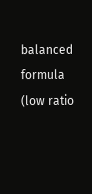balanced formula (low ratio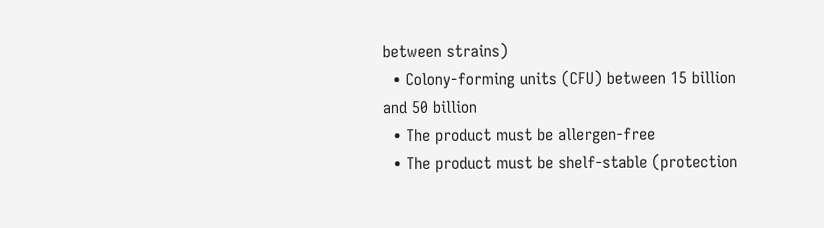between strains)
  • Colony-forming units (CFU) between 15 billion and 50 billion
  • The product must be allergen-free
  • The product must be shelf-stable (protection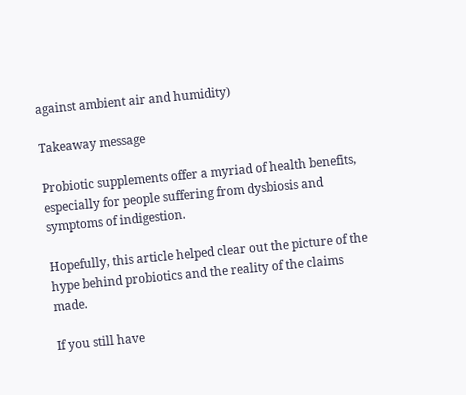against ambient air and humidity)

Takeaway message

Probiotic supplements offer a myriad of health benefits, especially for people suffering from dysbiosis and symptoms of indigestion.

Hopefully, this article helped clear out the picture of the hype behind probiotics and the reality of the claims made.

If you still have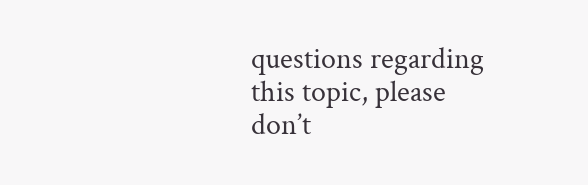questions regarding this topic, please don’t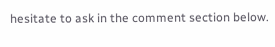hesitate to ask in the comment section below.